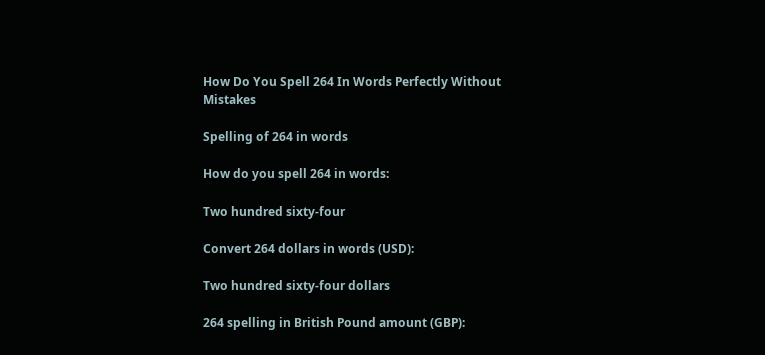How Do You Spell 264 In Words Perfectly Without Mistakes

Spelling of 264 in words

How do you spell 264 in words:

Two hundred sixty-four

Convert 264 dollars in words (USD):

Two hundred sixty-four dollars

264 spelling in British Pound amount (GBP):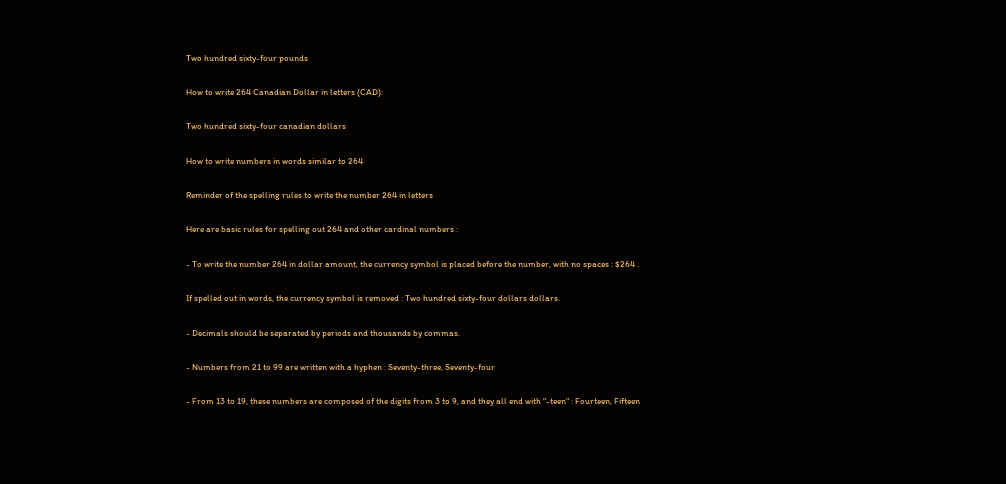Two hundred sixty-four pounds

How to write 264 Canadian Dollar in letters (CAD):

Two hundred sixty-four canadian dollars

How to write numbers in words similar to 264

Reminder of the spelling rules to write the number 264 in letters

Here are basic rules for spelling out 264 and other cardinal numbers :

- To write the number 264 in dollar amount, the currency symbol is placed before the number, with no spaces : $264 .

If spelled out in words, the currency symbol is removed : Two hundred sixty-four dollars dollars.

- Decimals should be separated by periods and thousands by commas.

- Numbers from 21 to 99 are written with a hyphen : Seventy-three, Seventy-four

- From 13 to 19, these numbers are composed of the digits from 3 to 9, and they all end with "-teen" : Fourteen, Fifteen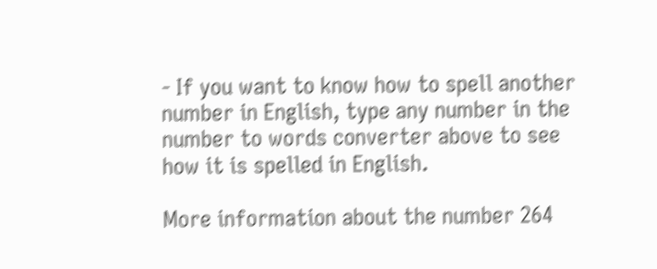- If you want to know how to spell another number in English, type any number in the number to words converter above to see how it is spelled in English.

More information about the number 264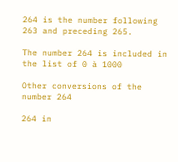264 is the number following 263 and preceding 265.

The number 264 is included in the list of 0 à 1000

Other conversions of the number 264

264 in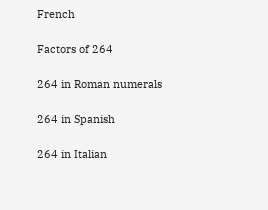French

Factors of 264

264 in Roman numerals

264 in Spanish

264 in Italian